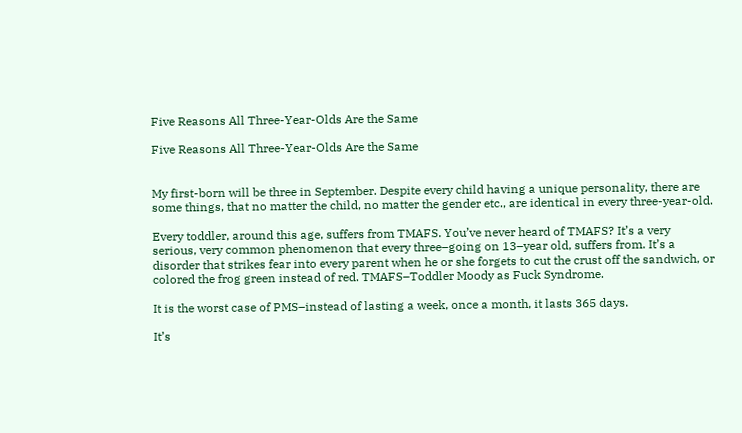Five Reasons All Three-Year-Olds Are the Same

Five Reasons All Three-Year-Olds Are the Same


My first-born will be three in September. Despite every child having a unique personality, there are some things, that no matter the child, no matter the gender etc., are identical in every three-year-old.

Every toddler, around this age, suffers from TMAFS. You’ve never heard of TMAFS? It’s a very serious, very common phenomenon that every three–going on 13–year old, suffers from. It’s a disorder that strikes fear into every parent when he or she forgets to cut the crust off the sandwich, or colored the frog green instead of red. TMAFS–Toddler Moody as Fuck Syndrome.

It is the worst case of PMS–instead of lasting a week, once a month, it lasts 365 days.

It’s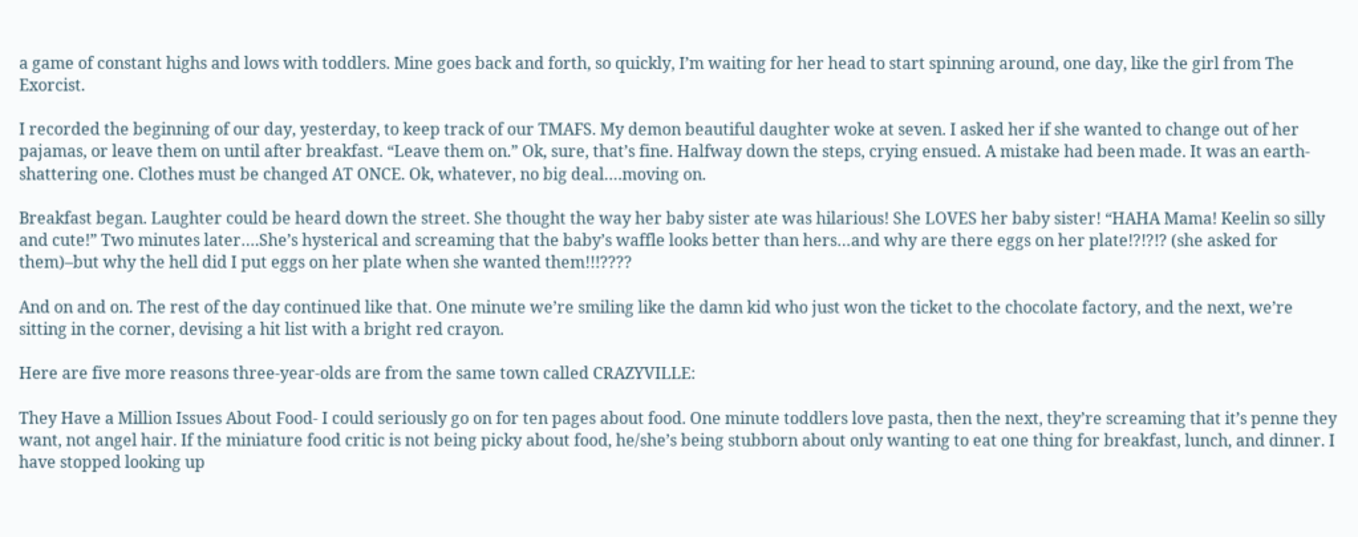a game of constant highs and lows with toddlers. Mine goes back and forth, so quickly, I’m waiting for her head to start spinning around, one day, like the girl from The Exorcist.

I recorded the beginning of our day, yesterday, to keep track of our TMAFS. My demon beautiful daughter woke at seven. I asked her if she wanted to change out of her pajamas, or leave them on until after breakfast. “Leave them on.” Ok, sure, that’s fine. Halfway down the steps, crying ensued. A mistake had been made. It was an earth-shattering one. Clothes must be changed AT ONCE. Ok, whatever, no big deal….moving on.

Breakfast began. Laughter could be heard down the street. She thought the way her baby sister ate was hilarious! She LOVES her baby sister! “HAHA Mama! Keelin so silly and cute!” Two minutes later….She’s hysterical and screaming that the baby’s waffle looks better than hers…and why are there eggs on her plate!?!?!? (she asked for them)–but why the hell did I put eggs on her plate when she wanted them!!!????

And on and on. The rest of the day continued like that. One minute we’re smiling like the damn kid who just won the ticket to the chocolate factory, and the next, we’re sitting in the corner, devising a hit list with a bright red crayon.

Here are five more reasons three-year-olds are from the same town called CRAZYVILLE:

They Have a Million Issues About Food- I could seriously go on for ten pages about food. One minute toddlers love pasta, then the next, they’re screaming that it’s penne they want, not angel hair. If the miniature food critic is not being picky about food, he/she’s being stubborn about only wanting to eat one thing for breakfast, lunch, and dinner. I have stopped looking up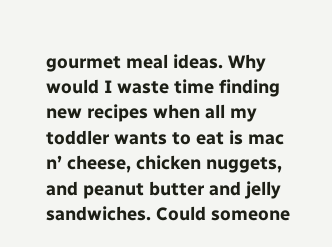gourmet meal ideas. Why would I waste time finding new recipes when all my toddler wants to eat is mac n’ cheese, chicken nuggets, and peanut butter and jelly sandwiches. Could someone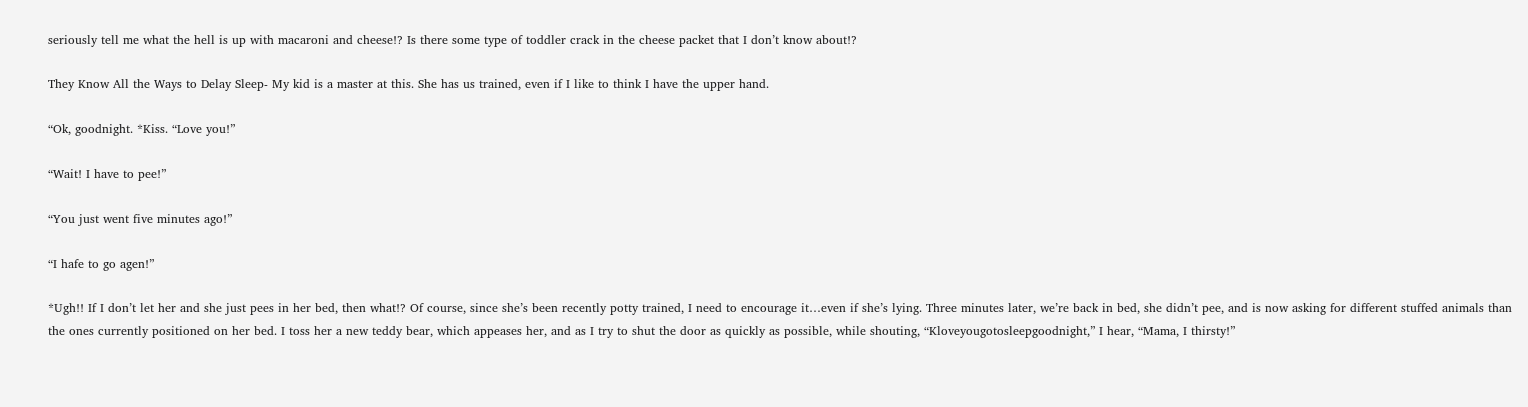seriously tell me what the hell is up with macaroni and cheese!? Is there some type of toddler crack in the cheese packet that I don’t know about!?

They Know All the Ways to Delay Sleep- My kid is a master at this. She has us trained, even if I like to think I have the upper hand.

“Ok, goodnight. *Kiss. “Love you!”

“Wait! I have to pee!”

“You just went five minutes ago!”

“I hafe to go agen!”

*Ugh!! If I don’t let her and she just pees in her bed, then what!? Of course, since she’s been recently potty trained, I need to encourage it…even if she’s lying. Three minutes later, we’re back in bed, she didn’t pee, and is now asking for different stuffed animals than the ones currently positioned on her bed. I toss her a new teddy bear, which appeases her, and as I try to shut the door as quickly as possible, while shouting, “Kloveyougotosleepgoodnight,” I hear, “Mama, I thirsty!”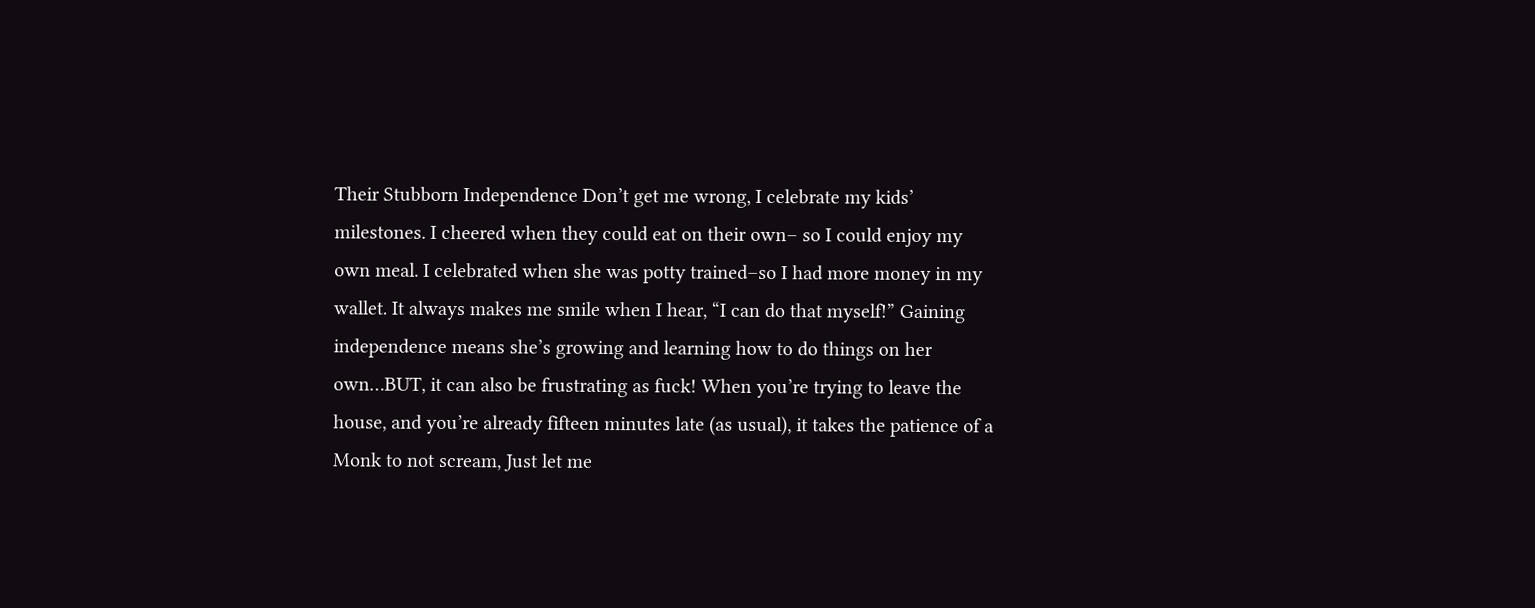Their Stubborn Independence Don’t get me wrong, I celebrate my kids’ milestones. I cheered when they could eat on their own– so I could enjoy my own meal. I celebrated when she was potty trained–so I had more money in my wallet. It always makes me smile when I hear, “I can do that myself!” Gaining independence means she’s growing and learning how to do things on her own…BUT, it can also be frustrating as fuck! When you’re trying to leave the house, and you’re already fifteen minutes late (as usual), it takes the patience of a Monk to not scream, Just let me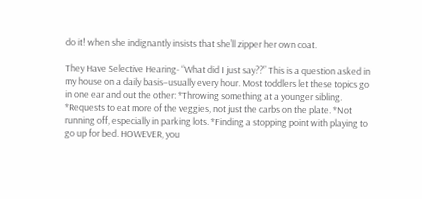do it! when she indignantly insists that she’ll zipper her own coat.

They Have Selective Hearing- “What did I just say??” This is a question asked in my house on a daily basis–usually every hour. Most toddlers let these topics go in one ear and out the other: *Throwing something at a younger sibling. *Requests to eat more of the veggies, not just the carbs on the plate. *Not running off, especially in parking lots. *Finding a stopping point with playing to go up for bed. HOWEVER, you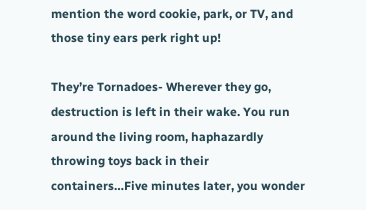mention the word cookie, park, or TV, and those tiny ears perk right up!

They’re Tornadoes- Wherever they go, destruction is left in their wake. You run around the living room, haphazardly throwing toys back in their containers…Five minutes later, you wonder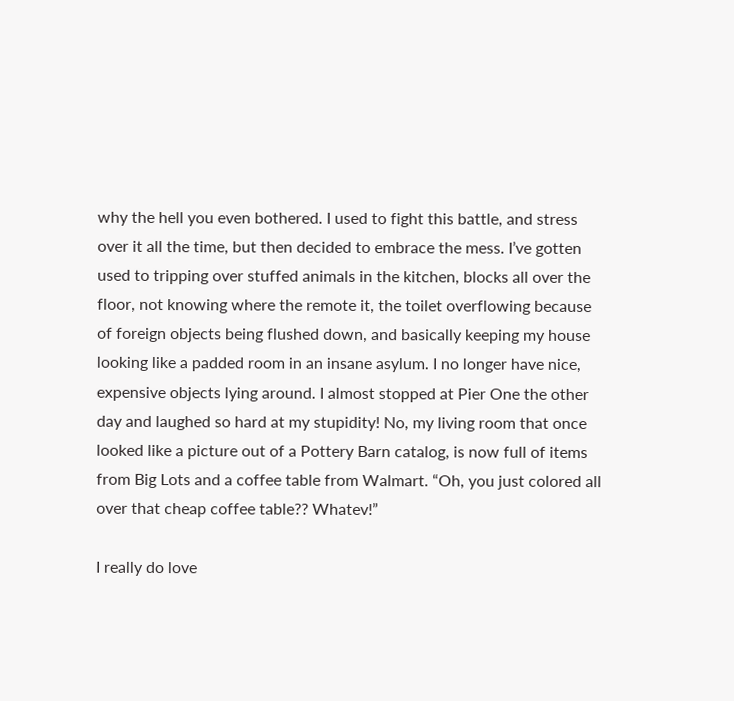why the hell you even bothered. I used to fight this battle, and stress over it all the time, but then decided to embrace the mess. I’ve gotten used to tripping over stuffed animals in the kitchen, blocks all over the floor, not knowing where the remote it, the toilet overflowing because of foreign objects being flushed down, and basically keeping my house looking like a padded room in an insane asylum. I no longer have nice, expensive objects lying around. I almost stopped at Pier One the other day and laughed so hard at my stupidity! No, my living room that once looked like a picture out of a Pottery Barn catalog, is now full of items from Big Lots and a coffee table from Walmart. “Oh, you just colored all over that cheap coffee table?? Whatev!”

I really do love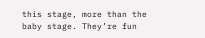this stage, more than the baby stage. They’re fun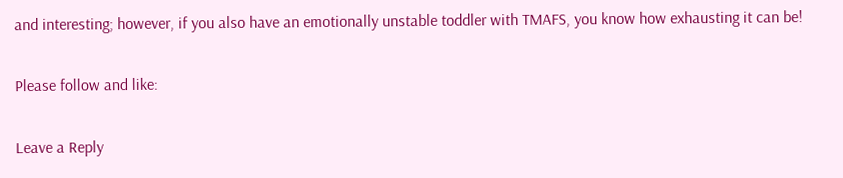and interesting; however, if you also have an emotionally unstable toddler with TMAFS, you know how exhausting it can be!

Please follow and like:

Leave a Reply